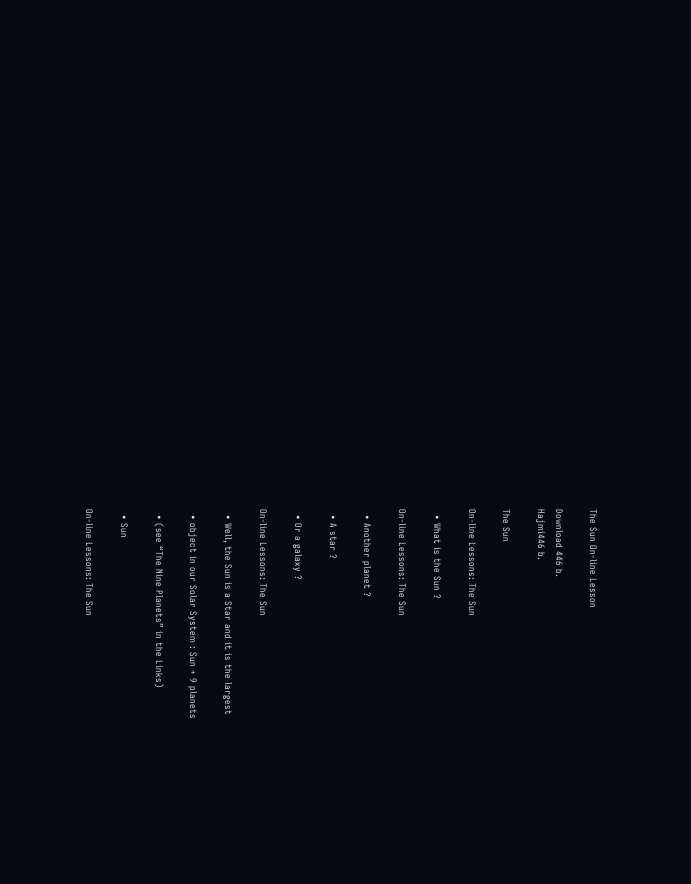The Sun On-line Lesson

Download 446 b.
Hajmi446 b.

The Sun

On-line Lessons: The Sun

  • What is the Sun ?

On-line Lessons: The Sun

  • Another planet ?

  • A star ?

  • Or a galaxy ?

On-line Lessons: The Sun

  • Well, the Sun is a Star and it is the largest

  • object in our Solar System : Sun + 9 planets

  • (see “The Nine Planets” in the Links)

  • Sun

On-line Lessons: The Sun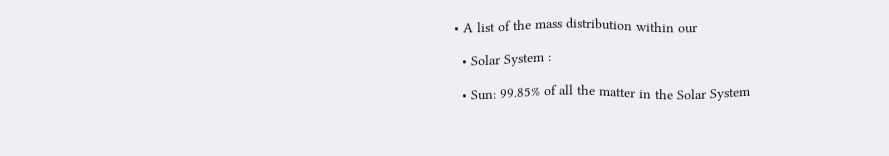• A list of the mass distribution within our

  • Solar System :

  • Sun: 99.85% of all the matter in the Solar System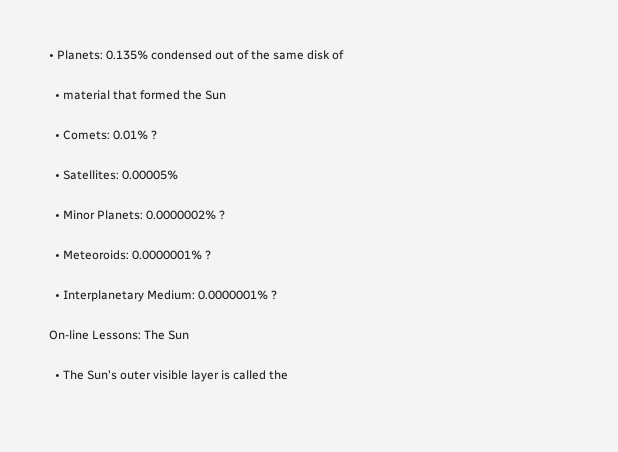• Planets: 0.135% condensed out of the same disk of

  • material that formed the Sun

  • Comets: 0.01% ?

  • Satellites: 0.00005%

  • Minor Planets: 0.0000002% ?

  • Meteoroids: 0.0000001% ?

  • Interplanetary Medium: 0.0000001% ?

On-line Lessons: The Sun

  • The Sun's outer visible layer is called the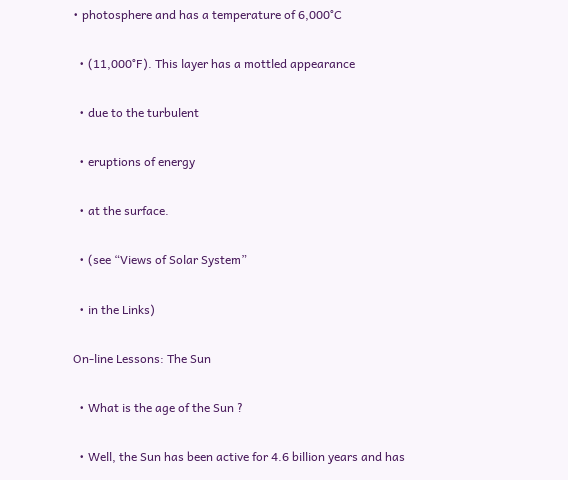• photosphere and has a temperature of 6,000°C

  • (11,000°F). This layer has a mottled appearance

  • due to the turbulent

  • eruptions of energy

  • at the surface.

  • (see “Views of Solar System”

  • in the Links)

On-line Lessons: The Sun

  • What is the age of the Sun ?

  • Well, the Sun has been active for 4.6 billion years and has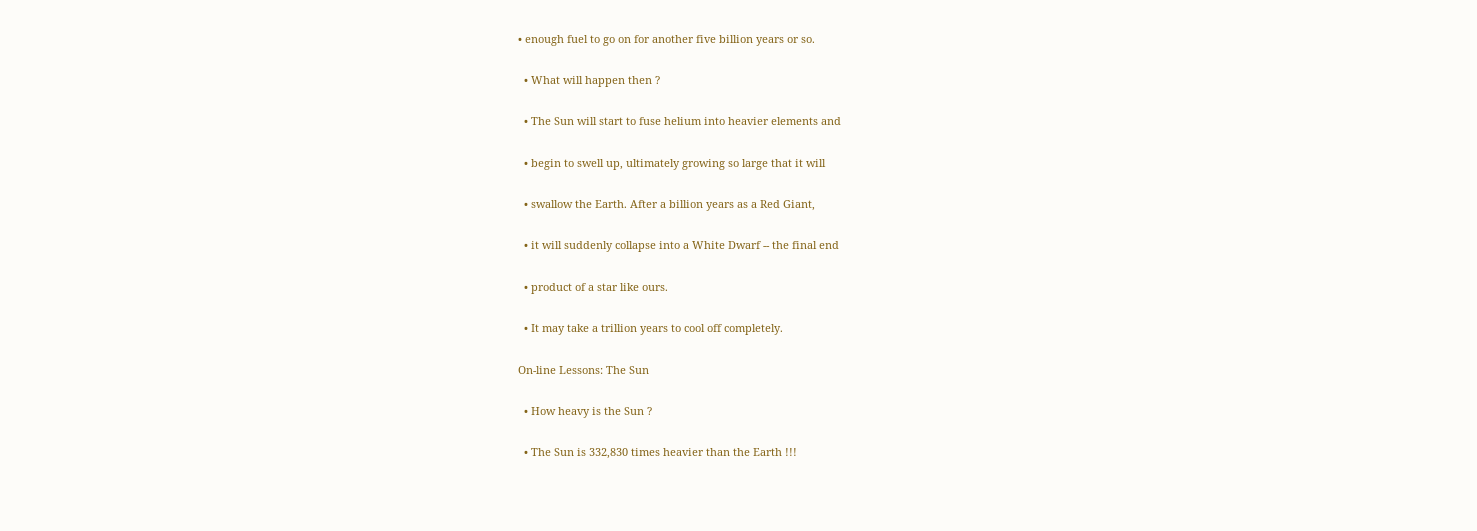• enough fuel to go on for another five billion years or so.

  • What will happen then ?

  • The Sun will start to fuse helium into heavier elements and

  • begin to swell up, ultimately growing so large that it will

  • swallow the Earth. After a billion years as a Red Giant,

  • it will suddenly collapse into a White Dwarf -- the final end

  • product of a star like ours.

  • It may take a trillion years to cool off completely.

On-line Lessons: The Sun

  • How heavy is the Sun ?

  • The Sun is 332,830 times heavier than the Earth !!!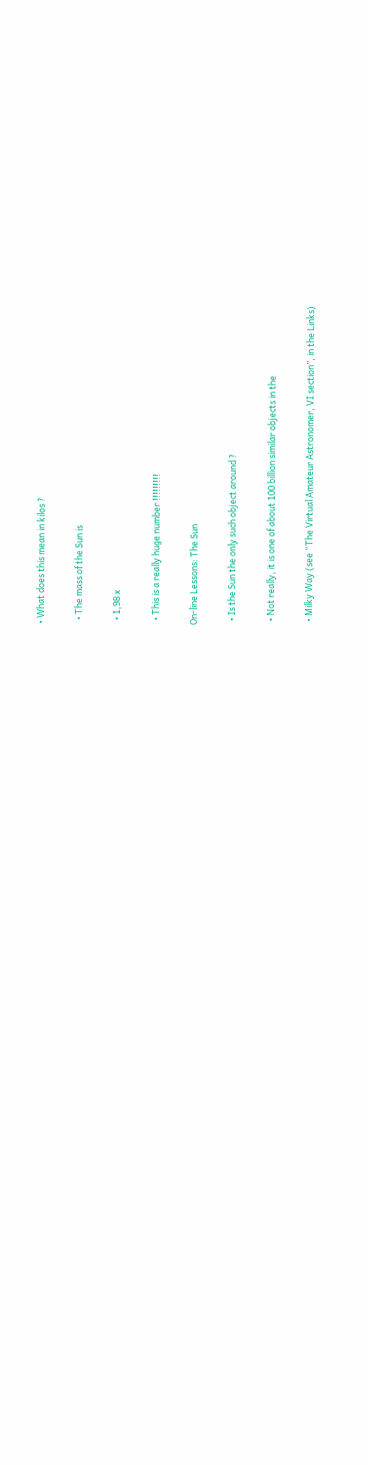• What does this mean in kilos ?

  • The mass of the Sun is

  • 1,98 x

  • This is a really huge number !!!!!!!!!

On-line Lessons: The Sun

  • Is the Sun the only such object around ?

  • Not really, it is one of about 100 billion similar objects in the

  • Milky Way (see “The Virtual Amateur Astronomer, VI section”, in the Links)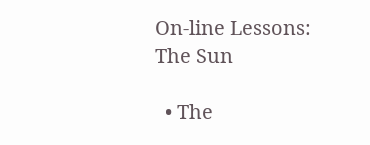On-line Lessons: The Sun

  • The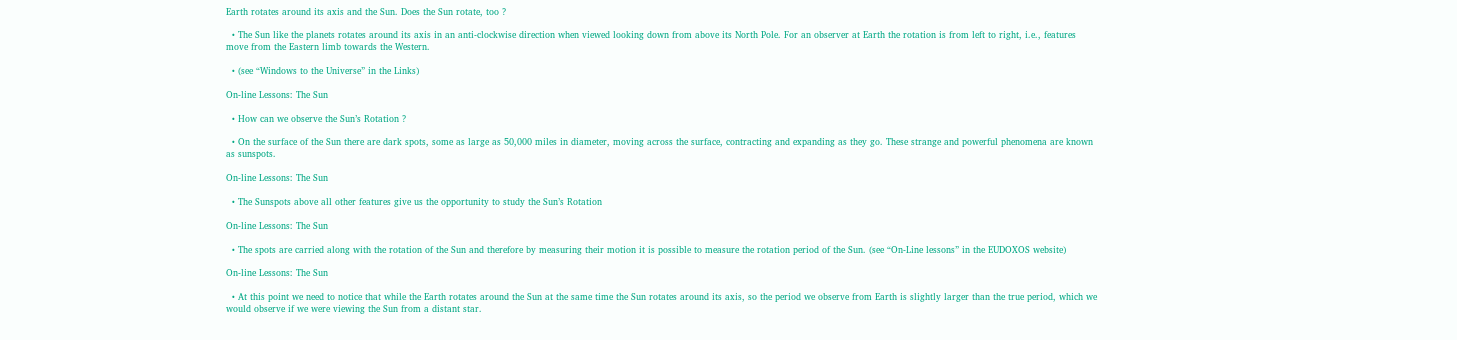Earth rotates around its axis and the Sun. Does the Sun rotate, too ?

  • The Sun like the planets rotates around its axis in an anti-clockwise direction when viewed looking down from above its North Pole. For an observer at Earth the rotation is from left to right, i.e., features move from the Eastern limb towards the Western.

  • (see “Windows to the Universe” in the Links)

On-line Lessons: The Sun

  • How can we observe the Sun’s Rotation ?

  • On the surface of the Sun there are dark spots, some as large as 50,000 miles in diameter, moving across the surface, contracting and expanding as they go. These strange and powerful phenomena are known as sunspots.

On-line Lessons: The Sun

  • The Sunspots above all other features give us the opportunity to study the Sun’s Rotation

On-line Lessons: The Sun

  • The spots are carried along with the rotation of the Sun and therefore by measuring their motion it is possible to measure the rotation period of the Sun. (see “On-Line lessons” in the EUDOXOS website)

On-line Lessons: The Sun

  • At this point we need to notice that while the Earth rotates around the Sun at the same time the Sun rotates around its axis, so the period we observe from Earth is slightly larger than the true period, which we would observe if we were viewing the Sun from a distant star.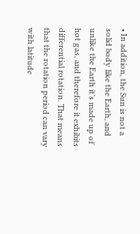• In addition, the Sun is not a solid body like the Earth, and unlike the Earth it’s made up of hot gas, and therefore it exhibits differential rotation. That means that the rotation period can vary with latitude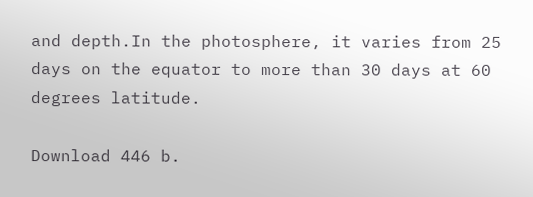and depth.In the photosphere, it varies from 25 days on the equator to more than 30 days at 60 degrees latitude.

Download 446 b.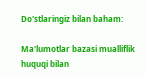Do'stlaringiz bilan baham:

Ma'lumotlar bazasi mualliflik huquqi bilan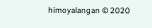himoyalangan © 2020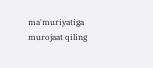ma'muriyatiga murojaat qiling